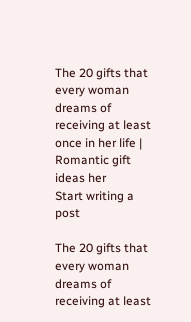The 20 gifts that every woman dreams of receiving at least once in her life | Romantic gift ideas her
Start writing a post

The 20 gifts that every woman dreams of receiving at least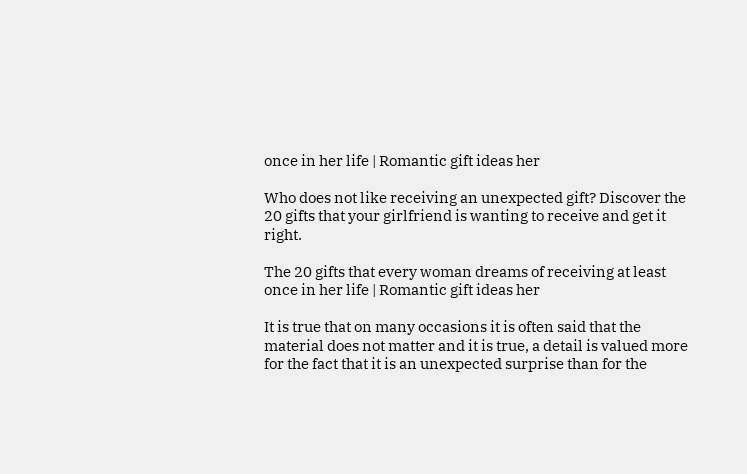once in her life | Romantic gift ideas her

Who does not like receiving an unexpected gift? Discover the 20 gifts that your girlfriend is wanting to receive and get it right.

The 20 gifts that every woman dreams of receiving at least once in her life | Romantic gift ideas her

It is true that on many occasions it is often said that the material does not matter and it is true, a detail is valued more for the fact that it is an unexpected surprise than for the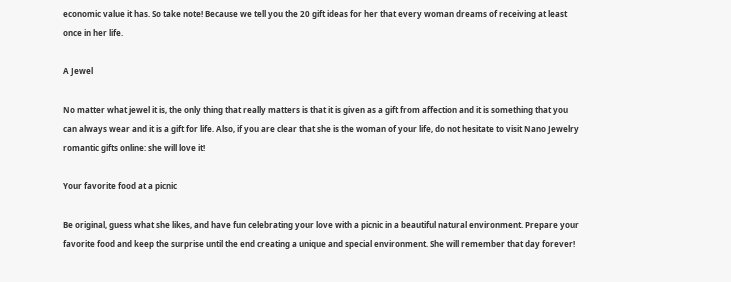economic value it has. So take note! Because we tell you the 20 gift ideas for her that every woman dreams of receiving at least once in her life.

A Jewel

No matter what jewel it is, the only thing that really matters is that it is given as a gift from affection and it is something that you can always wear and it is a gift for life. Also, if you are clear that she is the woman of your life, do not hesitate to visit Nano Jewelry romantic gifts online: she will love it!

Your favorite food at a picnic

Be original, guess what she likes, and have fun celebrating your love with a picnic in a beautiful natural environment. Prepare your favorite food and keep the surprise until the end creating a unique and special environment. She will remember that day forever!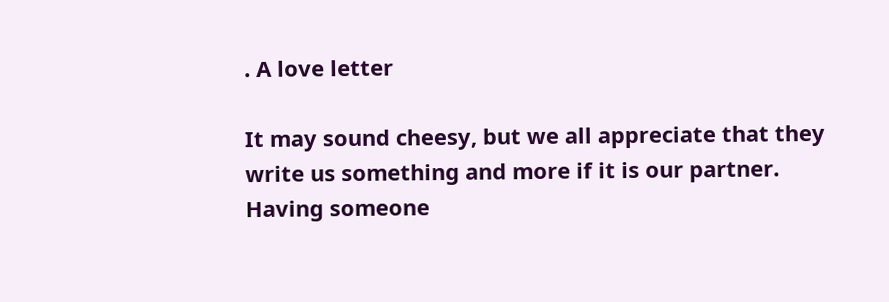. A love letter

It may sound cheesy, but we all appreciate that they write us something and more if it is our partner. Having someone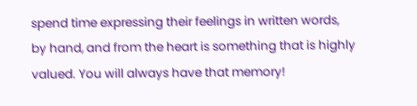spend time expressing their feelings in written words, by hand, and from the heart is something that is highly valued. You will always have that memory!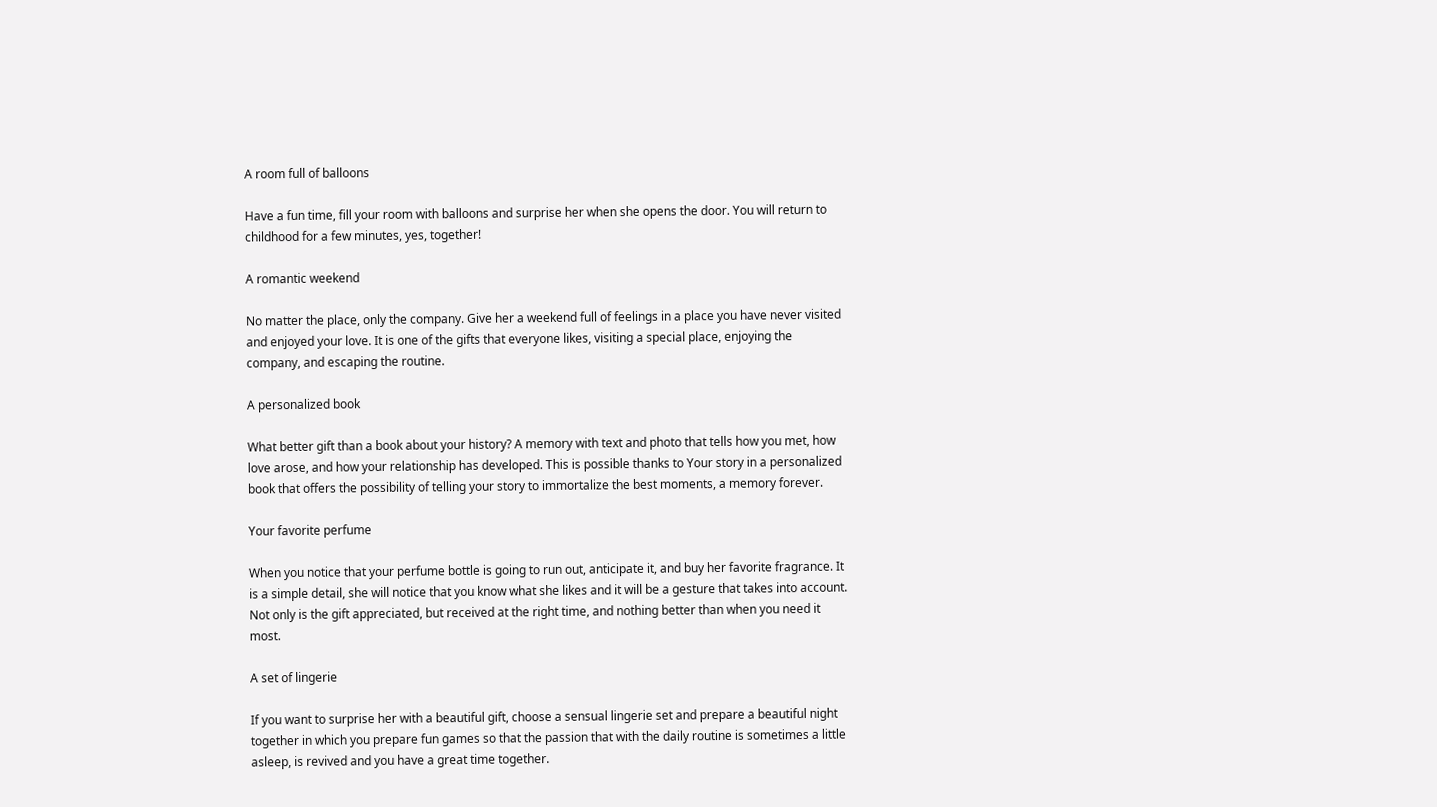A room full of balloons

Have a fun time, fill your room with balloons and surprise her when she opens the door. You will return to childhood for a few minutes, yes, together!

A romantic weekend

No matter the place, only the company. Give her a weekend full of feelings in a place you have never visited and enjoyed your love. It is one of the gifts that everyone likes, visiting a special place, enjoying the company, and escaping the routine.

A personalized book

What better gift than a book about your history? A memory with text and photo that tells how you met, how love arose, and how your relationship has developed. This is possible thanks to Your story in a personalized book that offers the possibility of telling your story to immortalize the best moments, a memory forever.

Your favorite perfume

When you notice that your perfume bottle is going to run out, anticipate it, and buy her favorite fragrance. It is a simple detail, she will notice that you know what she likes and it will be a gesture that takes into account. Not only is the gift appreciated, but received at the right time, and nothing better than when you need it most.

A set of lingerie

If you want to surprise her with a beautiful gift, choose a sensual lingerie set and prepare a beautiful night together in which you prepare fun games so that the passion that with the daily routine is sometimes a little asleep, is revived and you have a great time together.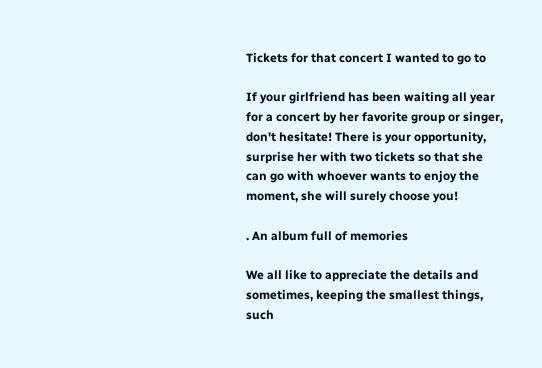Tickets for that concert I wanted to go to

If your girlfriend has been waiting all year for a concert by her favorite group or singer, don't hesitate! There is your opportunity, surprise her with two tickets so that she can go with whoever wants to enjoy the moment, she will surely choose you!

. An album full of memories

We all like to appreciate the details and sometimes, keeping the smallest things, such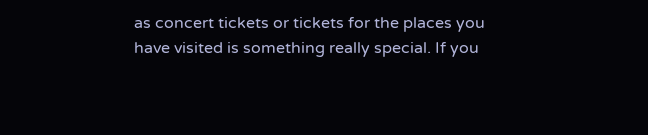as concert tickets or tickets for the places you have visited is something really special. If you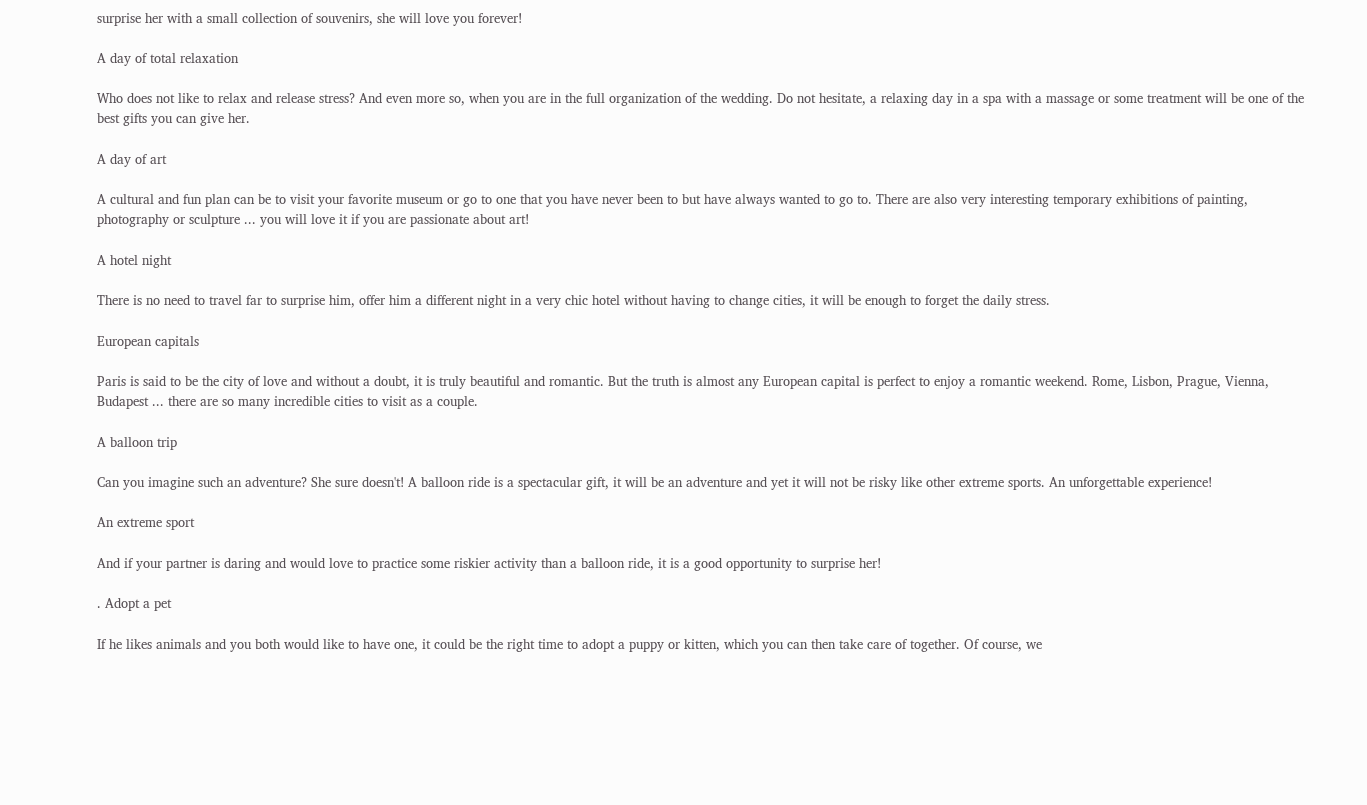surprise her with a small collection of souvenirs, she will love you forever!

A day of total relaxation

Who does not like to relax and release stress? And even more so, when you are in the full organization of the wedding. Do not hesitate, a relaxing day in a spa with a massage or some treatment will be one of the best gifts you can give her.

A day of art

A cultural and fun plan can be to visit your favorite museum or go to one that you have never been to but have always wanted to go to. There are also very interesting temporary exhibitions of painting, photography or sculpture ... you will love it if you are passionate about art!

A hotel night

There is no need to travel far to surprise him, offer him a different night in a very chic hotel without having to change cities, it will be enough to forget the daily stress.

European capitals

Paris is said to be the city of love and without a doubt, it is truly beautiful and romantic. But the truth is almost any European capital is perfect to enjoy a romantic weekend. Rome, Lisbon, Prague, Vienna, Budapest ... there are so many incredible cities to visit as a couple.

A balloon trip

Can you imagine such an adventure? She sure doesn't! A balloon ride is a spectacular gift, it will be an adventure and yet it will not be risky like other extreme sports. An unforgettable experience!

An extreme sport

And if your partner is daring and would love to practice some riskier activity than a balloon ride, it is a good opportunity to surprise her!

. Adopt a pet

If he likes animals and you both would like to have one, it could be the right time to adopt a puppy or kitten, which you can then take care of together. Of course, we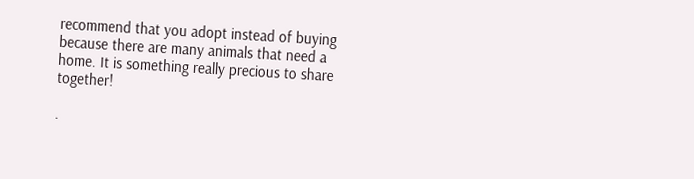recommend that you adopt instead of buying because there are many animals that need a home. It is something really precious to share together!

.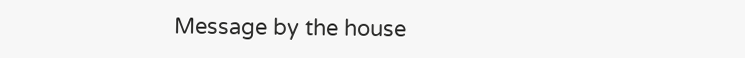Message by the house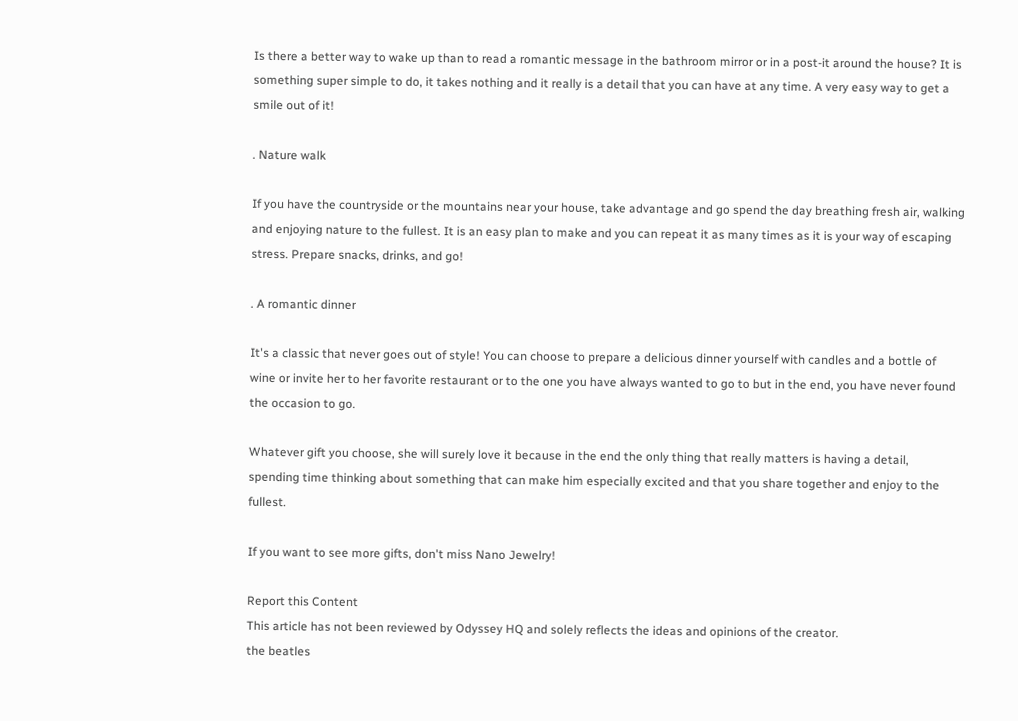Is there a better way to wake up than to read a romantic message in the bathroom mirror or in a post-it around the house? It is something super simple to do, it takes nothing and it really is a detail that you can have at any time. A very easy way to get a smile out of it!

. Nature walk

If you have the countryside or the mountains near your house, take advantage and go spend the day breathing fresh air, walking and enjoying nature to the fullest. It is an easy plan to make and you can repeat it as many times as it is your way of escaping stress. Prepare snacks, drinks, and go!

. A romantic dinner

It's a classic that never goes out of style! You can choose to prepare a delicious dinner yourself with candles and a bottle of wine or invite her to her favorite restaurant or to the one you have always wanted to go to but in the end, you have never found the occasion to go.

Whatever gift you choose, she will surely love it because in the end the only thing that really matters is having a detail, spending time thinking about something that can make him especially excited and that you share together and enjoy to the fullest.

If you want to see more gifts, don't miss Nano Jewelry!

Report this Content
This article has not been reviewed by Odyssey HQ and solely reflects the ideas and opinions of the creator.
the beatles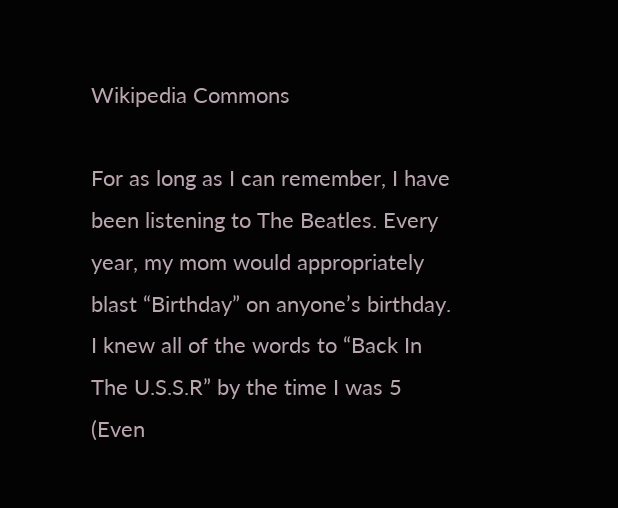Wikipedia Commons

For as long as I can remember, I have been listening to The Beatles. Every year, my mom would appropriately blast “Birthday” on anyone’s birthday. I knew all of the words to “Back In The U.S.S.R” by the time I was 5 (Even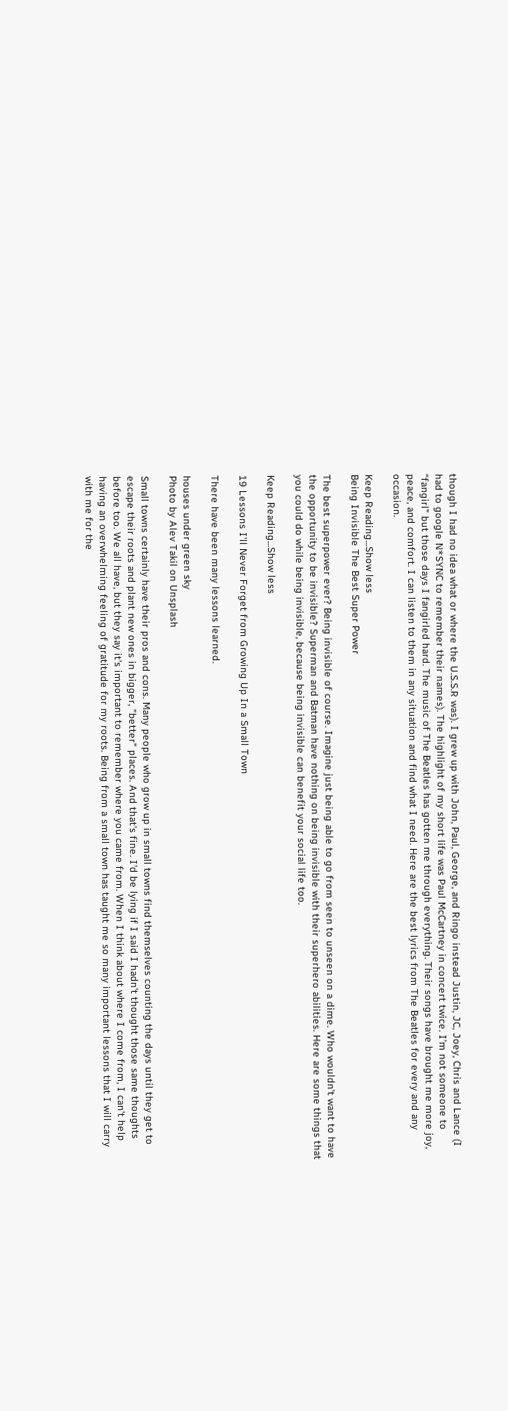though I had no idea what or where the U.S.S.R was). I grew up with John, Paul, George, and Ringo instead Justin, JC, Joey, Chris and Lance (I had to google N*SYNC to remember their names). The highlight of my short life was Paul McCartney in concert twice. I’m not someone to “fangirl” but those days I fangirled hard. The music of The Beatles has gotten me through everything. Their songs have brought me more joy, peace, and comfort. I can listen to them in any situation and find what I need. Here are the best lyrics from The Beatles for every and any occasion.

Keep Reading...Show less
Being Invisible The Best Super Power

The best superpower ever? Being invisible of course. Imagine just being able to go from seen to unseen on a dime. Who wouldn't want to have the opportunity to be invisible? Superman and Batman have nothing on being invisible with their superhero abilities. Here are some things that you could do while being invisible, because being invisible can benefit your social life too.

Keep Reading...Show less

19 Lessons I'll Never Forget from Growing Up In a Small Town

There have been many lessons learned.

houses under green sky
Photo by Alev Takil on Unsplash

Small towns certainly have their pros and cons. Many people who grow up in small towns find themselves counting the days until they get to escape their roots and plant new ones in bigger, "better" places. And that's fine. I'd be lying if I said I hadn't thought those same thoughts before too. We all have, but they say it's important to remember where you came from. When I think about where I come from, I can't help having an overwhelming feeling of gratitude for my roots. Being from a small town has taught me so many important lessons that I will carry with me for the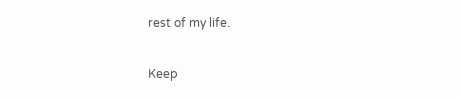rest of my life.

Keep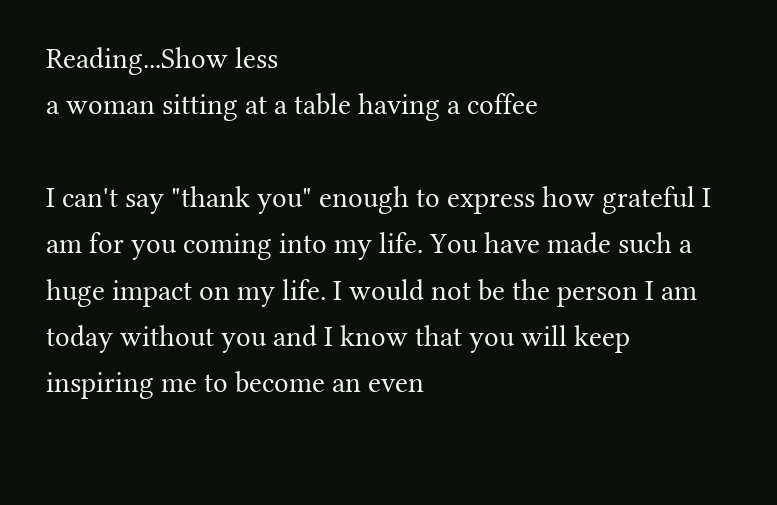Reading...Show less
a woman sitting at a table having a coffee

I can't say "thank you" enough to express how grateful I am for you coming into my life. You have made such a huge impact on my life. I would not be the person I am today without you and I know that you will keep inspiring me to become an even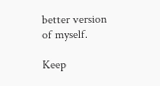better version of myself.

Keep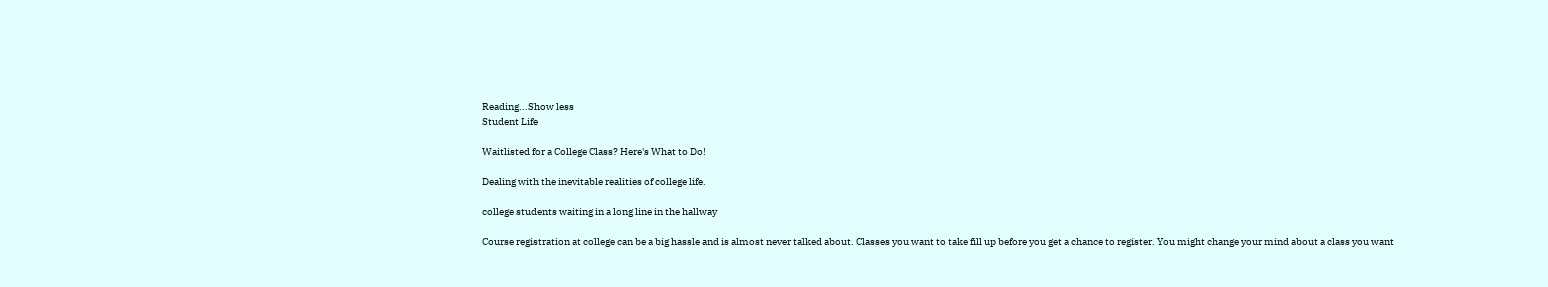Reading...Show less
Student Life

Waitlisted for a College Class? Here's What to Do!

Dealing with the inevitable realities of college life.

college students waiting in a long line in the hallway

Course registration at college can be a big hassle and is almost never talked about. Classes you want to take fill up before you get a chance to register. You might change your mind about a class you want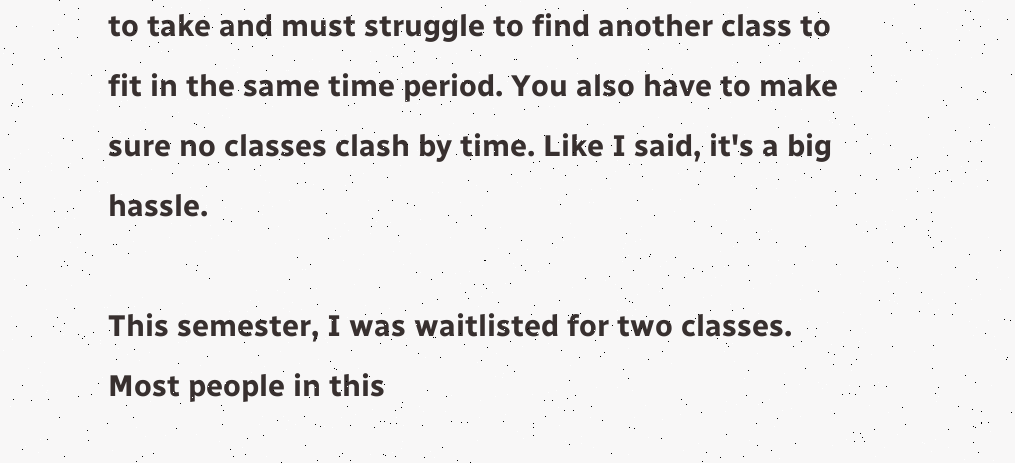to take and must struggle to find another class to fit in the same time period. You also have to make sure no classes clash by time. Like I said, it's a big hassle.

This semester, I was waitlisted for two classes. Most people in this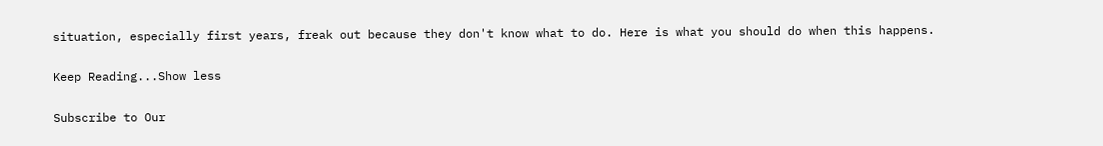situation, especially first years, freak out because they don't know what to do. Here is what you should do when this happens.

Keep Reading...Show less

Subscribe to Our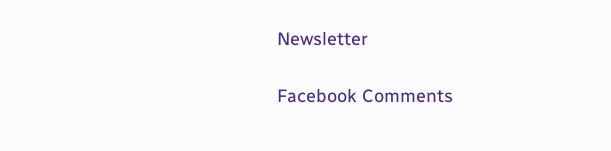Newsletter

Facebook Comments